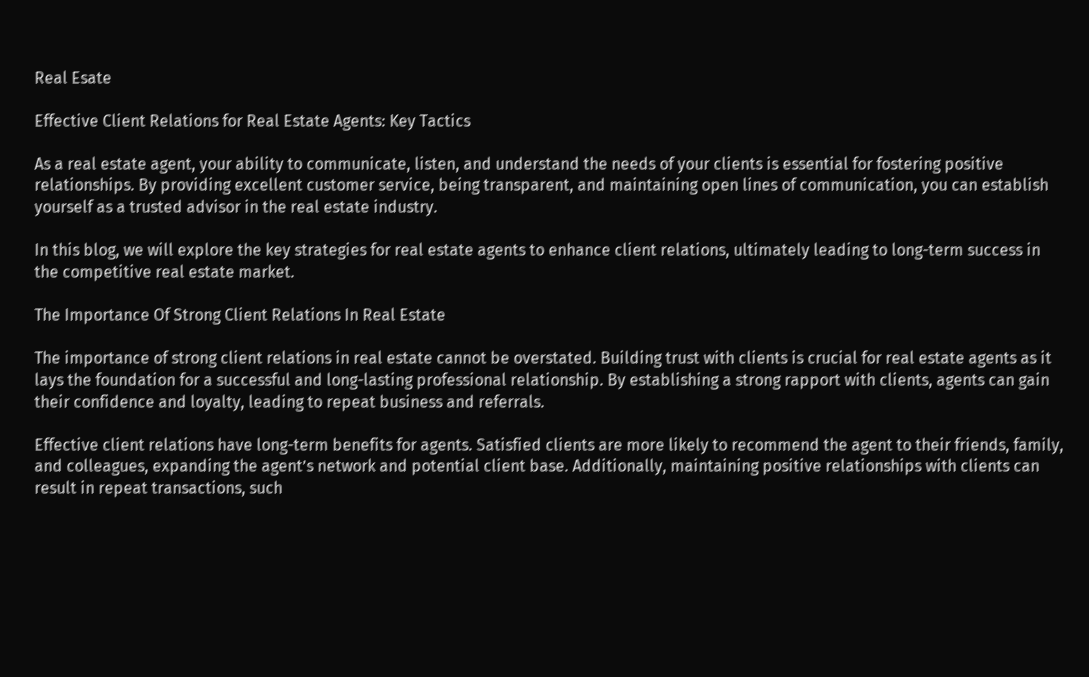Real Esate

Effective Client Relations for Real Estate Agents: Key Tactics

As a real estate agent, your ability to communicate, listen, and understand the needs of your clients is essential for fostering positive relationships. By providing excellent customer service, being transparent, and maintaining open lines of communication, you can establish yourself as a trusted advisor in the real estate industry.

In this blog, we will explore the key strategies for real estate agents to enhance client relations, ultimately leading to long-term success in the competitive real estate market.

The Importance Of Strong Client Relations In Real Estate

The importance of strong client relations in real estate cannot be overstated. Building trust with clients is crucial for real estate agents as it lays the foundation for a successful and long-lasting professional relationship. By establishing a strong rapport with clients, agents can gain their confidence and loyalty, leading to repeat business and referrals.

Effective client relations have long-term benefits for agents. Satisfied clients are more likely to recommend the agent to their friends, family, and colleagues, expanding the agent’s network and potential client base. Additionally, maintaining positive relationships with clients can result in repeat transactions, such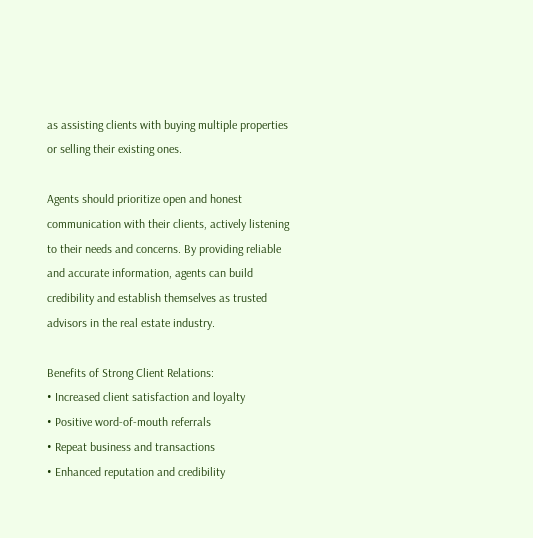as assisting clients with buying multiple properties or selling their existing ones.

Agents should prioritize open and honest communication with their clients, actively listening to their needs and concerns. By providing reliable and accurate information, agents can build credibility and establish themselves as trusted advisors in the real estate industry.

Benefits of Strong Client Relations:
• Increased client satisfaction and loyalty
• Positive word-of-mouth referrals
• Repeat business and transactions
• Enhanced reputation and credibility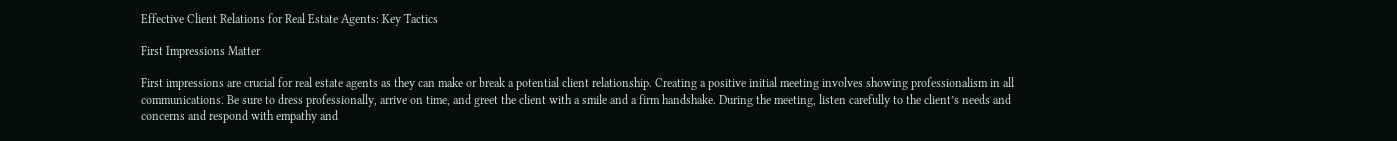Effective Client Relations for Real Estate Agents: Key Tactics

First Impressions Matter

First impressions are crucial for real estate agents as they can make or break a potential client relationship. Creating a positive initial meeting involves showing professionalism in all communications. Be sure to dress professionally, arrive on time, and greet the client with a smile and a firm handshake. During the meeting, listen carefully to the client’s needs and concerns and respond with empathy and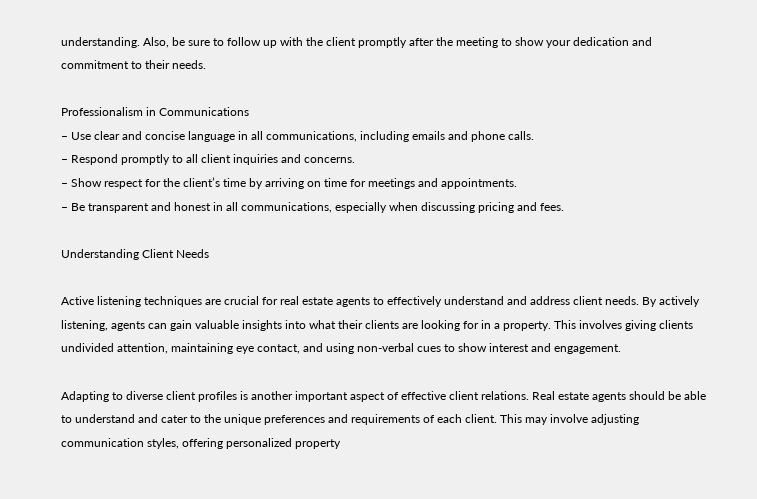understanding. Also, be sure to follow up with the client promptly after the meeting to show your dedication and commitment to their needs.

Professionalism in Communications
– Use clear and concise language in all communications, including emails and phone calls.
– Respond promptly to all client inquiries and concerns.
– Show respect for the client’s time by arriving on time for meetings and appointments.
– Be transparent and honest in all communications, especially when discussing pricing and fees.

Understanding Client Needs

Active listening techniques are crucial for real estate agents to effectively understand and address client needs. By actively listening, agents can gain valuable insights into what their clients are looking for in a property. This involves giving clients undivided attention, maintaining eye contact, and using non-verbal cues to show interest and engagement.

Adapting to diverse client profiles is another important aspect of effective client relations. Real estate agents should be able to understand and cater to the unique preferences and requirements of each client. This may involve adjusting communication styles, offering personalized property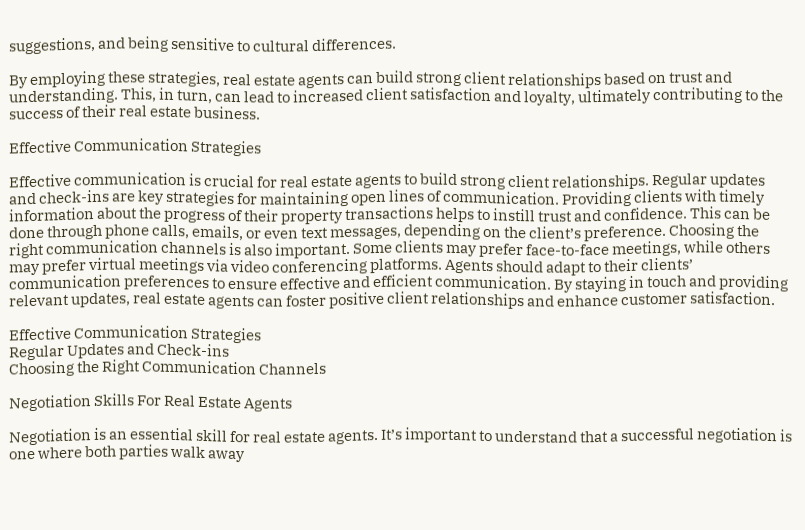suggestions, and being sensitive to cultural differences.

By employing these strategies, real estate agents can build strong client relationships based on trust and understanding. This, in turn, can lead to increased client satisfaction and loyalty, ultimately contributing to the success of their real estate business.

Effective Communication Strategies

Effective communication is crucial for real estate agents to build strong client relationships. Regular updates and check-ins are key strategies for maintaining open lines of communication. Providing clients with timely information about the progress of their property transactions helps to instill trust and confidence. This can be done through phone calls, emails, or even text messages, depending on the client’s preference. Choosing the right communication channels is also important. Some clients may prefer face-to-face meetings, while others may prefer virtual meetings via video conferencing platforms. Agents should adapt to their clients’ communication preferences to ensure effective and efficient communication. By staying in touch and providing relevant updates, real estate agents can foster positive client relationships and enhance customer satisfaction.

Effective Communication Strategies
Regular Updates and Check-ins
Choosing the Right Communication Channels

Negotiation Skills For Real Estate Agents

Negotiation is an essential skill for real estate agents. It’s important to understand that a successful negotiation is one where both parties walk away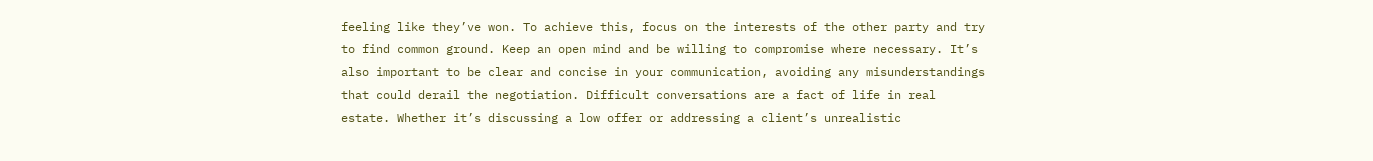feeling like they’ve won. To achieve this, focus on the interests of the other party and try to find common ground. Keep an open mind and be willing to compromise where necessary. It’s also important to be clear and concise in your communication, avoiding any misunderstandings that could derail the negotiation. Difficult conversations are a fact of life in real estate. Whether it’s discussing a low offer or addressing a client’s unrealistic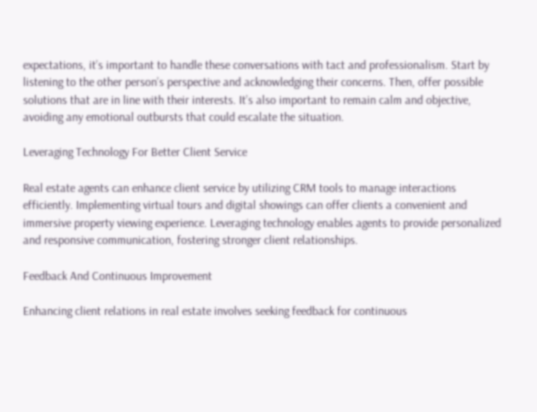expectations, it’s important to handle these conversations with tact and professionalism. Start by listening to the other person’s perspective and acknowledging their concerns. Then, offer possible solutions that are in line with their interests. It’s also important to remain calm and objective, avoiding any emotional outbursts that could escalate the situation.

Leveraging Technology For Better Client Service

Real estate agents can enhance client service by utilizing CRM tools to manage interactions efficiently. Implementing virtual tours and digital showings can offer clients a convenient and immersive property viewing experience. Leveraging technology enables agents to provide personalized and responsive communication, fostering stronger client relationships.

Feedback And Continuous Improvement

Enhancing client relations in real estate involves seeking feedback for continuous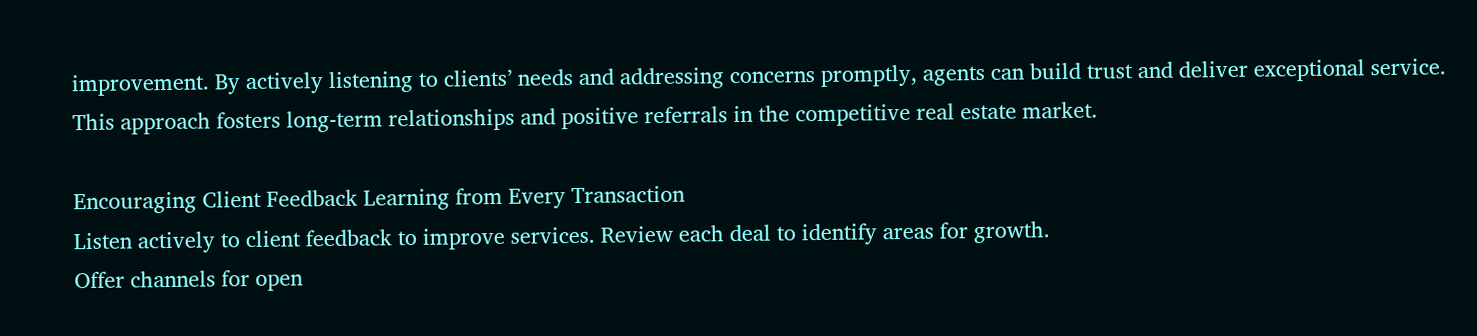improvement. By actively listening to clients’ needs and addressing concerns promptly, agents can build trust and deliver exceptional service. This approach fosters long-term relationships and positive referrals in the competitive real estate market.

Encouraging Client Feedback Learning from Every Transaction
Listen actively to client feedback to improve services. Review each deal to identify areas for growth.
Offer channels for open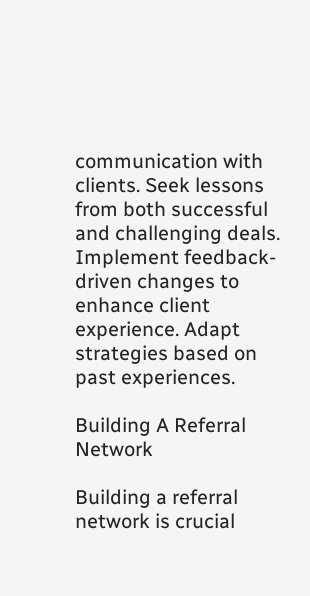communication with clients. Seek lessons from both successful and challenging deals.
Implement feedback-driven changes to enhance client experience. Adapt strategies based on past experiences.

Building A Referral Network

Building a referral network is crucial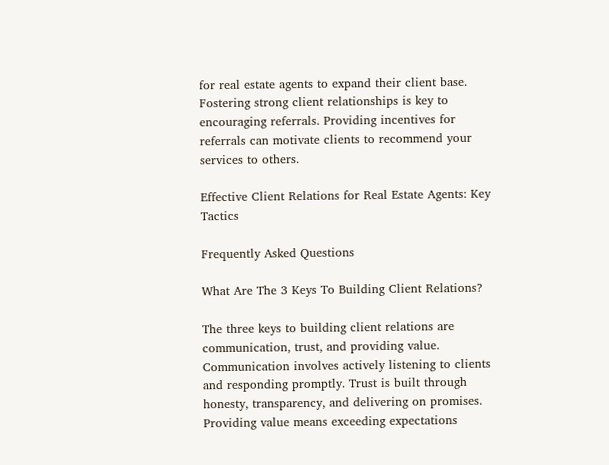for real estate agents to expand their client base. Fostering strong client relationships is key to encouraging referrals. Providing incentives for referrals can motivate clients to recommend your services to others.

Effective Client Relations for Real Estate Agents: Key Tactics

Frequently Asked Questions

What Are The 3 Keys To Building Client Relations?

The three keys to building client relations are communication, trust, and providing value. Communication involves actively listening to clients and responding promptly. Trust is built through honesty, transparency, and delivering on promises. Providing value means exceeding expectations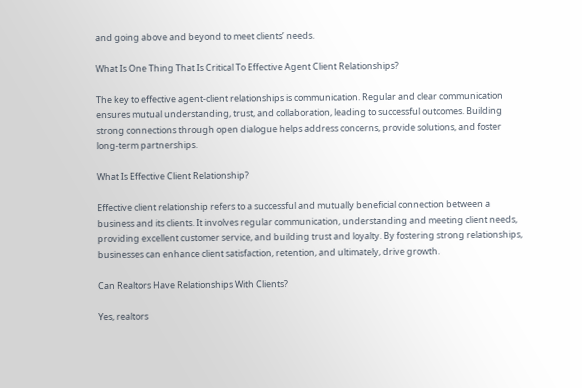and going above and beyond to meet clients’ needs.

What Is One Thing That Is Critical To Effective Agent Client Relationships?

The key to effective agent-client relationships is communication. Regular and clear communication ensures mutual understanding, trust, and collaboration, leading to successful outcomes. Building strong connections through open dialogue helps address concerns, provide solutions, and foster long-term partnerships.

What Is Effective Client Relationship?

Effective client relationship refers to a successful and mutually beneficial connection between a business and its clients. It involves regular communication, understanding and meeting client needs, providing excellent customer service, and building trust and loyalty. By fostering strong relationships, businesses can enhance client satisfaction, retention, and ultimately, drive growth.

Can Realtors Have Relationships With Clients?

Yes, realtors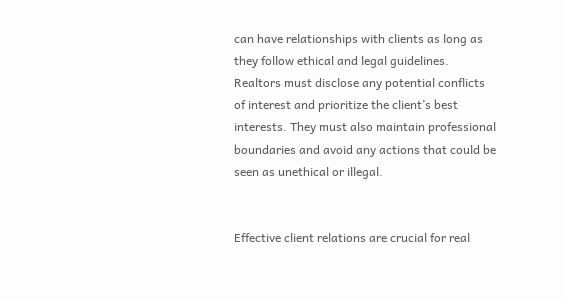can have relationships with clients as long as they follow ethical and legal guidelines. Realtors must disclose any potential conflicts of interest and prioritize the client’s best interests. They must also maintain professional boundaries and avoid any actions that could be seen as unethical or illegal.


Effective client relations are crucial for real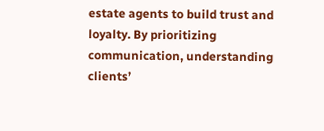estate agents to build trust and loyalty. By prioritizing communication, understanding clients’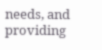needs, and providing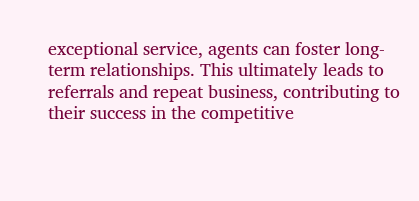exceptional service, agents can foster long-term relationships. This ultimately leads to referrals and repeat business, contributing to their success in the competitive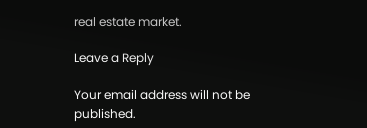real estate market.

Leave a Reply

Your email address will not be published.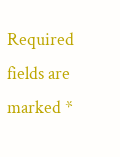Required fields are marked *